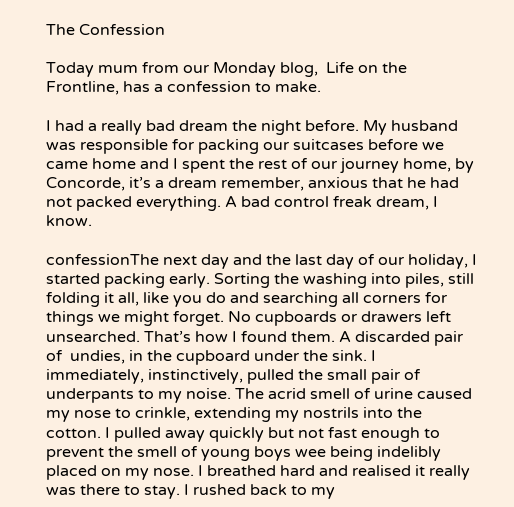The Confession

Today mum from our Monday blog,  Life on the Frontline, has a confession to make.

I had a really bad dream the night before. My husband was responsible for packing our suitcases before we came home and I spent the rest of our journey home, by Concorde, it’s a dream remember, anxious that he had not packed everything. A bad control freak dream, I know.

confessionThe next day and the last day of our holiday, I started packing early. Sorting the washing into piles, still folding it all, like you do and searching all corners for things we might forget. No cupboards or drawers left unsearched. That’s how I found them. A discarded pair of  undies, in the cupboard under the sink. I immediately, instinctively, pulled the small pair of underpants to my noise. The acrid smell of urine caused my nose to crinkle, extending my nostrils into the cotton. I pulled away quickly but not fast enough to prevent the smell of young boys wee being indelibly placed on my nose. I breathed hard and realised it really was there to stay. I rushed back to my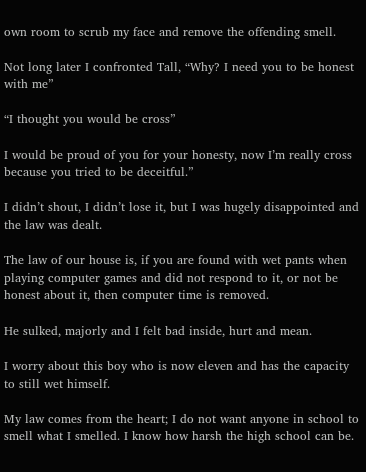own room to scrub my face and remove the offending smell.

Not long later I confronted Tall, “Why? I need you to be honest with me”

“I thought you would be cross”

I would be proud of you for your honesty, now I’m really cross because you tried to be deceitful.”

I didn’t shout, I didn’t lose it, but I was hugely disappointed and the law was dealt.

The law of our house is, if you are found with wet pants when playing computer games and did not respond to it, or not be honest about it, then computer time is removed.

He sulked, majorly and I felt bad inside, hurt and mean.

I worry about this boy who is now eleven and has the capacity to still wet himself.

My law comes from the heart; I do not want anyone in school to smell what I smelled. I know how harsh the high school can be.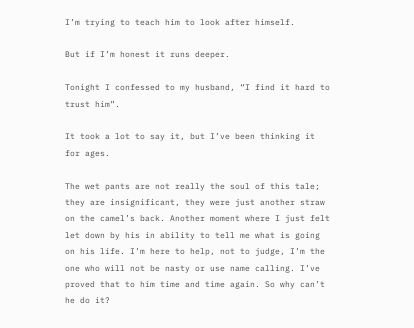I’m trying to teach him to look after himself.

But if I’m honest it runs deeper.

Tonight I confessed to my husband, “I find it hard to trust him”.

It took a lot to say it, but I’ve been thinking it for ages.

The wet pants are not really the soul of this tale; they are insignificant, they were just another straw on the camel’s back. Another moment where I just felt let down by his in ability to tell me what is going on his life. I’m here to help, not to judge, I’m the one who will not be nasty or use name calling. I’ve proved that to him time and time again. So why can’t he do it?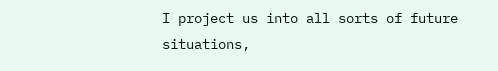I project us into all sorts of future situations,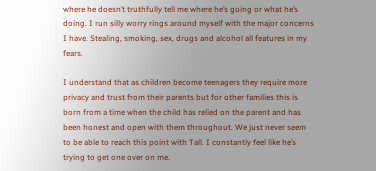where he doesn’t truthfully tell me where he’s going or what he’s doing. I run silly worry rings around myself with the major concerns I have. Stealing, smoking, sex, drugs and alcohol all features in my fears.

I understand that as children become teenagers they require more privacy and trust from their parents but for other families this is born from a time when the child has relied on the parent and has been honest and open with them throughout. We just never seem to be able to reach this point with Tall. I constantly feel like he’s trying to get one over on me.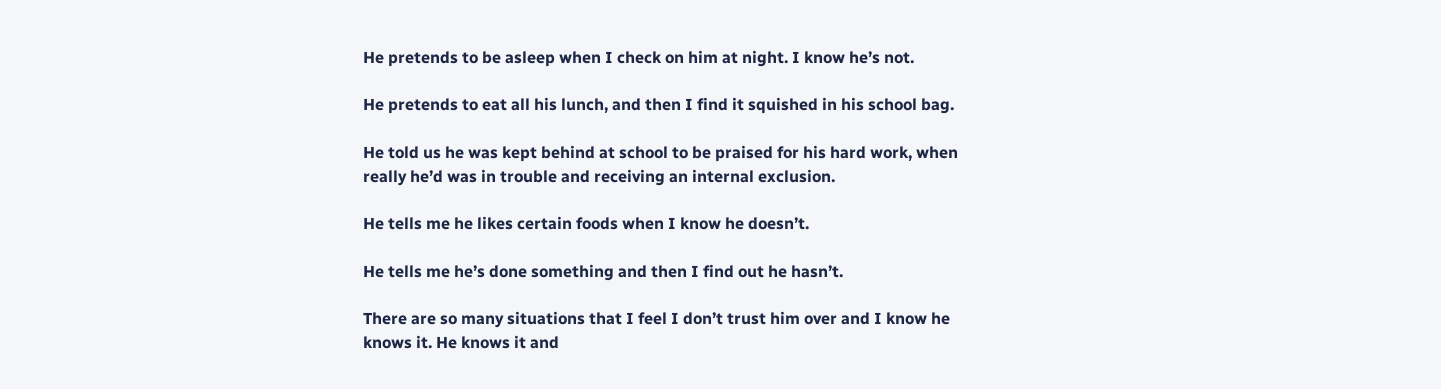He pretends to be asleep when I check on him at night. I know he’s not.

He pretends to eat all his lunch, and then I find it squished in his school bag.

He told us he was kept behind at school to be praised for his hard work, when really he’d was in trouble and receiving an internal exclusion.

He tells me he likes certain foods when I know he doesn’t.

He tells me he’s done something and then I find out he hasn’t.

There are so many situations that I feel I don’t trust him over and I know he knows it. He knows it and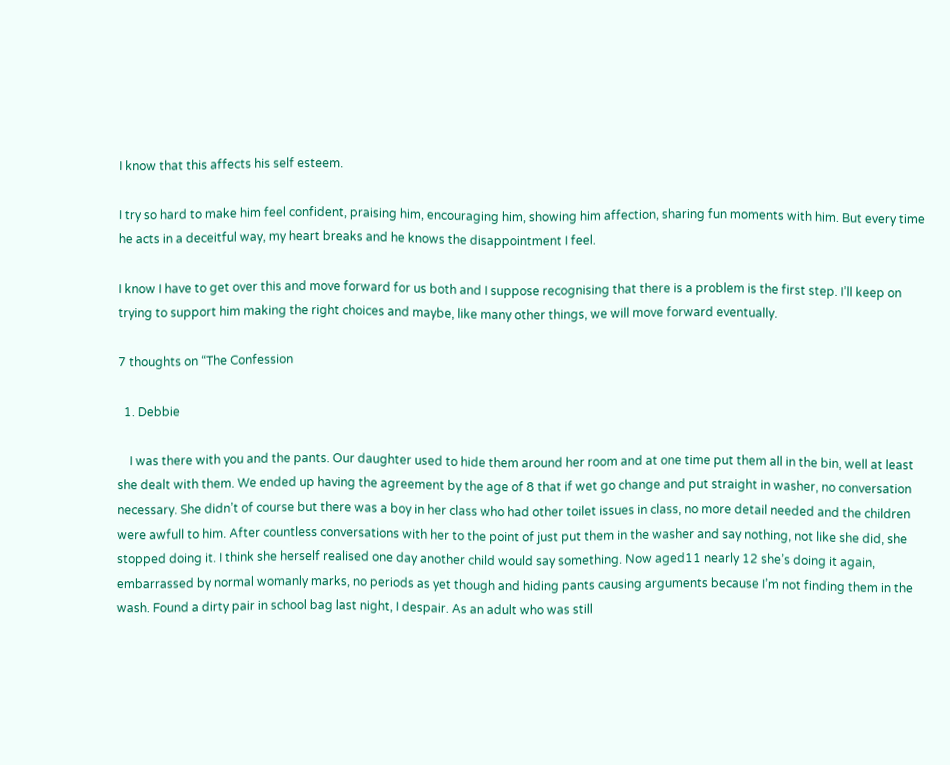I know that this affects his self esteem.

I try so hard to make him feel confident, praising him, encouraging him, showing him affection, sharing fun moments with him. But every time he acts in a deceitful way, my heart breaks and he knows the disappointment I feel.

I know I have to get over this and move forward for us both and I suppose recognising that there is a problem is the first step. I’ll keep on trying to support him making the right choices and maybe, like many other things, we will move forward eventually.

7 thoughts on “The Confession

  1. Debbie

    I was there with you and the pants. Our daughter used to hide them around her room and at one time put them all in the bin, well at least she dealt with them. We ended up having the agreement by the age of 8 that if wet go change and put straight in washer, no conversation necessary. She didn’t of course but there was a boy in her class who had other toilet issues in class, no more detail needed and the children were awfull to him. After countless conversations with her to the point of just put them in the washer and say nothing, not like she did, she stopped doing it. I think she herself realised one day another child would say something. Now aged11 nearly 12 she’s doing it again, embarrassed by normal womanly marks, no periods as yet though and hiding pants causing arguments because I’m not finding them in the wash. Found a dirty pair in school bag last night, I despair. As an adult who was still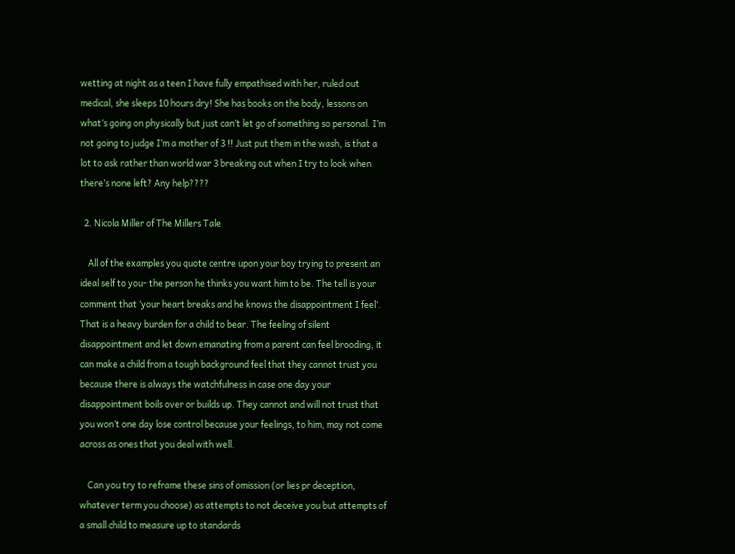wetting at night as a teen I have fully empathised with her, ruled out medical, she sleeps 10 hours dry! She has books on the body, lessons on what’s going on physically but just can’t let go of something so personal. I’m not going to judge I’m a mother of 3 !! Just put them in the wash, is that a lot to ask rather than world war 3 breaking out when I try to look when there’s none left? Any help????

  2. Nicola Miller of The Millers Tale

    All of the examples you quote centre upon your boy trying to present an ideal self to you- the person he thinks you want him to be. The tell is your comment that ‘your heart breaks and he knows the disappointment I feel’. That is a heavy burden for a child to bear. The feeling of silent disappointment and let down emanating from a parent can feel brooding, it can make a child from a tough background feel that they cannot trust you because there is always the watchfulness in case one day your disappointment boils over or builds up. They cannot and will not trust that you won’t one day lose control because your feelings, to him, may not come across as ones that you deal with well.

    Can you try to reframe these sins of omission (or lies pr deception, whatever term you choose) as attempts to not deceive you but attempts of a small child to measure up to standards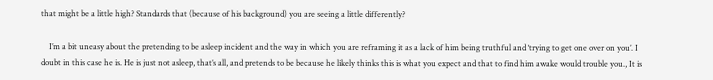that might be a little high? Standards that (because of his background) you are seeing a little differently?

    I’m a bit uneasy about the pretending to be asleep incident and the way in which you are reframing it as a lack of him being truthful and ‘trying to get one over on you’. I doubt in this case he is. He is just not asleep, that’s all, and pretends to be because he likely thinks this is what you expect and that to find him awake would trouble you., It is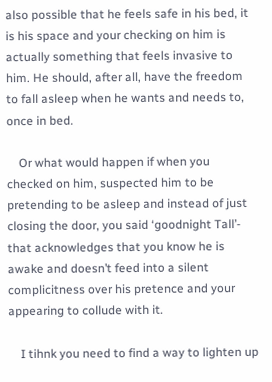also possible that he feels safe in his bed, it is his space and your checking on him is actually something that feels invasive to him. He should, after all, have the freedom to fall asleep when he wants and needs to, once in bed.

    Or what would happen if when you checked on him, suspected him to be pretending to be asleep and instead of just closing the door, you said ‘goodnight Tall’- that acknowledges that you know he is awake and doesn’t feed into a silent complicitness over his pretence and your appearing to collude with it.

    I tihnk you need to find a way to lighten up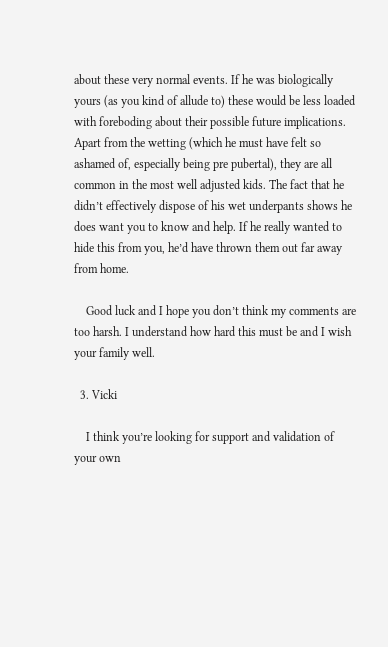about these very normal events. If he was biologically yours (as you kind of allude to) these would be less loaded with foreboding about their possible future implications. Apart from the wetting (which he must have felt so ashamed of, especially being pre pubertal), they are all common in the most well adjusted kids. The fact that he didn’t effectively dispose of his wet underpants shows he does want you to know and help. If he really wanted to hide this from you, he’d have thrown them out far away from home.

    Good luck and I hope you don’t think my comments are too harsh. I understand how hard this must be and I wish your family well.

  3. Vicki

    I think you’re looking for support and validation of your own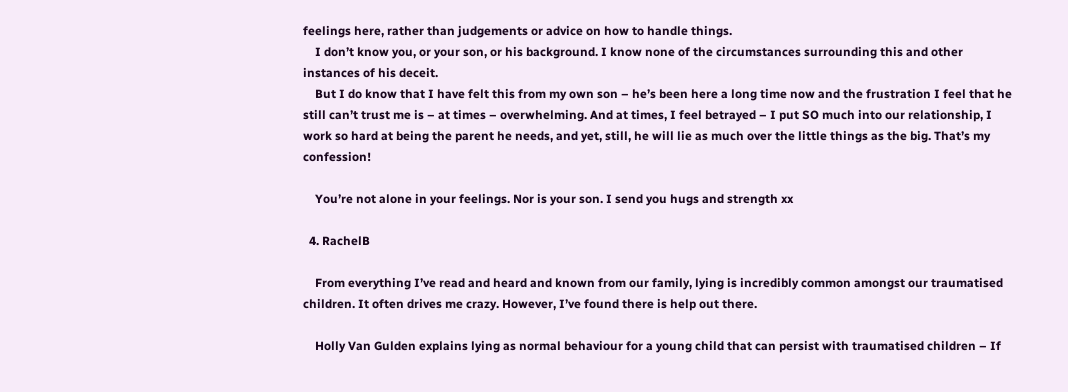feelings here, rather than judgements or advice on how to handle things.
    I don’t know you, or your son, or his background. I know none of the circumstances surrounding this and other instances of his deceit.
    But I do know that I have felt this from my own son – he’s been here a long time now and the frustration I feel that he still can’t trust me is – at times – overwhelming. And at times, I feel betrayed – I put SO much into our relationship, I work so hard at being the parent he needs, and yet, still, he will lie as much over the little things as the big. That’s my confession!

    You’re not alone in your feelings. Nor is your son. I send you hugs and strength xx

  4. RachelB

    From everything I’ve read and heard and known from our family, lying is incredibly common amongst our traumatised children. It often drives me crazy. However, I’ve found there is help out there.

    Holly Van Gulden explains lying as normal behaviour for a young child that can persist with traumatised children – If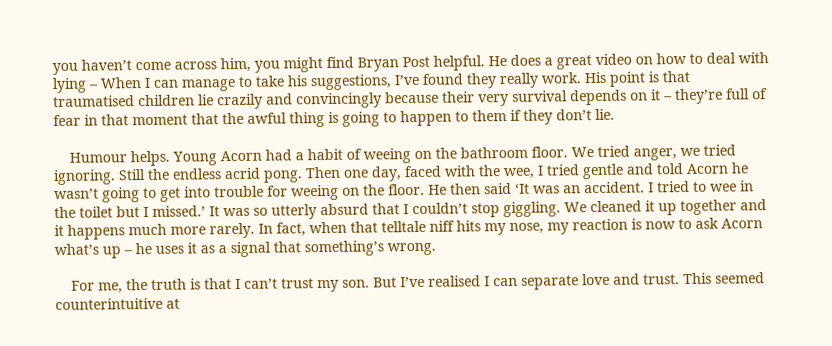you haven’t come across him, you might find Bryan Post helpful. He does a great video on how to deal with lying – When I can manage to take his suggestions, I’ve found they really work. His point is that traumatised children lie crazily and convincingly because their very survival depends on it – they’re full of fear in that moment that the awful thing is going to happen to them if they don’t lie.

    Humour helps. Young Acorn had a habit of weeing on the bathroom floor. We tried anger, we tried ignoring. Still the endless acrid pong. Then one day, faced with the wee, I tried gentle and told Acorn he wasn’t going to get into trouble for weeing on the floor. He then said ‘It was an accident. I tried to wee in the toilet but I missed.’ It was so utterly absurd that I couldn’t stop giggling. We cleaned it up together and it happens much more rarely. In fact, when that telltale niff hits my nose, my reaction is now to ask Acorn what’s up – he uses it as a signal that something’s wrong.

    For me, the truth is that I can’t trust my son. But I’ve realised I can separate love and trust. This seemed counterintuitive at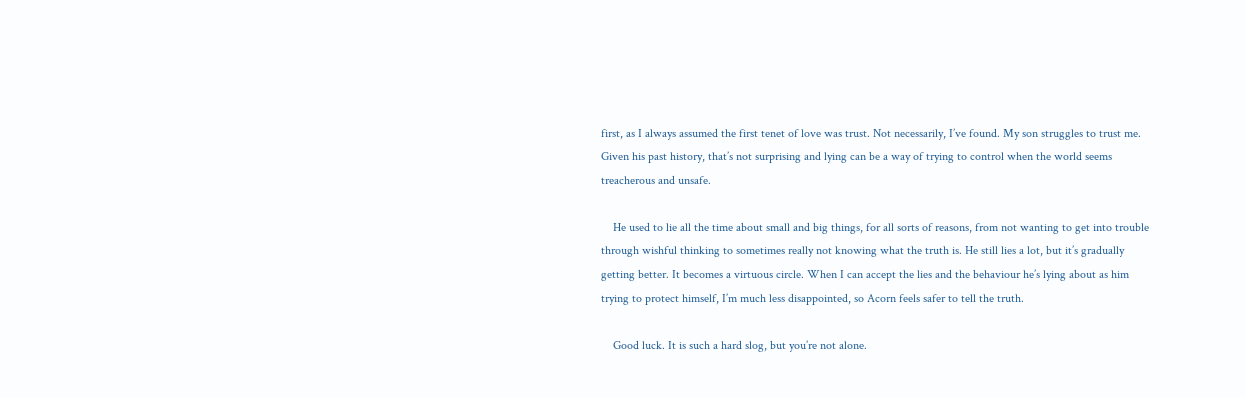first, as I always assumed the first tenet of love was trust. Not necessarily, I’ve found. My son struggles to trust me. Given his past history, that’s not surprising and lying can be a way of trying to control when the world seems treacherous and unsafe.

    He used to lie all the time about small and big things, for all sorts of reasons, from not wanting to get into trouble through wishful thinking to sometimes really not knowing what the truth is. He still lies a lot, but it’s gradually getting better. It becomes a virtuous circle. When I can accept the lies and the behaviour he’s lying about as him trying to protect himself, I’m much less disappointed, so Acorn feels safer to tell the truth.

    Good luck. It is such a hard slog, but you’re not alone.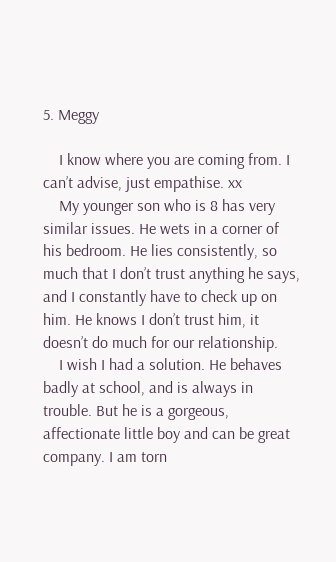5. Meggy

    I know where you are coming from. I can’t advise, just empathise. xx
    My younger son who is 8 has very similar issues. He wets in a corner of his bedroom. He lies consistently, so much that I don’t trust anything he says, and I constantly have to check up on him. He knows I don’t trust him, it doesn’t do much for our relationship.
    I wish I had a solution. He behaves badly at school, and is always in trouble. But he is a gorgeous, affectionate little boy and can be great company. I am torn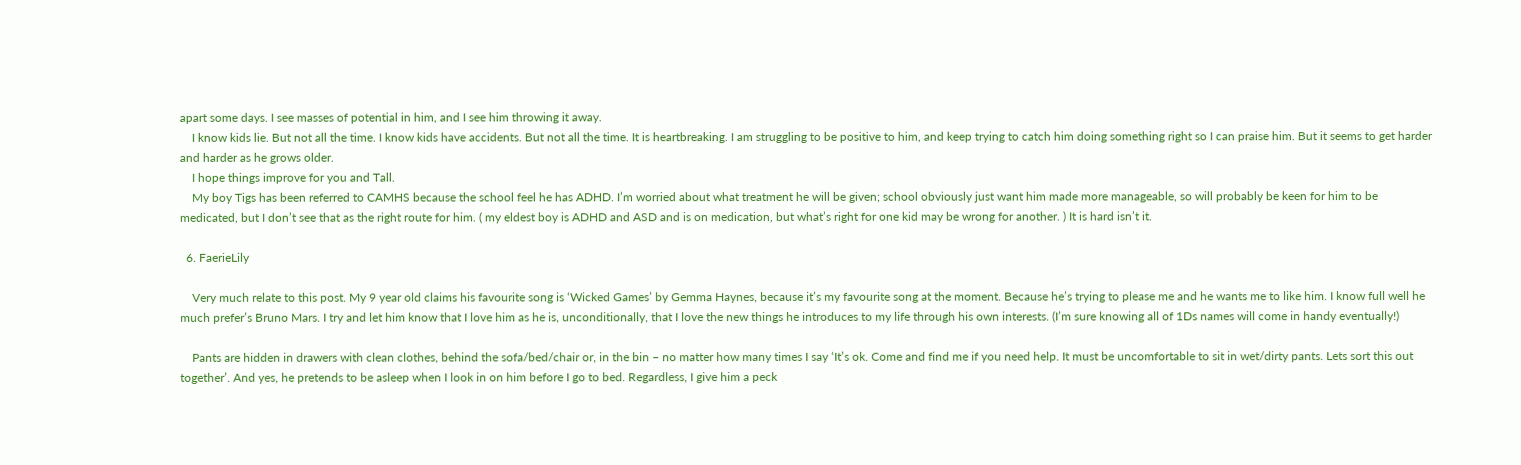apart some days. I see masses of potential in him, and I see him throwing it away.
    I know kids lie. But not all the time. I know kids have accidents. But not all the time. It is heartbreaking. I am struggling to be positive to him, and keep trying to catch him doing something right so I can praise him. But it seems to get harder and harder as he grows older.
    I hope things improve for you and Tall.
    My boy Tigs has been referred to CAMHS because the school feel he has ADHD. I’m worried about what treatment he will be given; school obviously just want him made more manageable, so will probably be keen for him to be medicated, but I don’t see that as the right route for him. ( my eldest boy is ADHD and ASD and is on medication, but what’s right for one kid may be wrong for another. ) It is hard isn’t it.

  6. FaerieLily

    Very much relate to this post. My 9 year old claims his favourite song is ‘Wicked Games’ by Gemma Haynes, because it’s my favourite song at the moment. Because he’s trying to please me and he wants me to like him. I know full well he much prefer’s Bruno Mars. I try and let him know that I love him as he is, unconditionally, that I love the new things he introduces to my life through his own interests. (I’m sure knowing all of 1Ds names will come in handy eventually!)

    Pants are hidden in drawers with clean clothes, behind the sofa/bed/chair or, in the bin – no matter how many times I say ‘It’s ok. Come and find me if you need help. It must be uncomfortable to sit in wet/dirty pants. Lets sort this out together’. And yes, he pretends to be asleep when I look in on him before I go to bed. Regardless, I give him a peck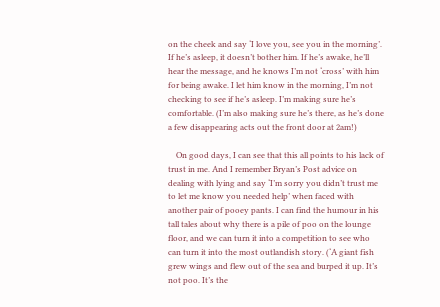on the cheek and say ‘I love you, see you in the morning’. If he’s asleep, it doesn’t bother him. If he’s awake, he’ll hear the message, and he knows I’m not ‘cross’ with him for being awake. I let him know in the morning, I’m not checking to see if he’s asleep. I’m making sure he’s comfortable. (I’m also making sure he’s there, as he’s done a few disappearing acts out the front door at 2am!)

    On good days, I can see that this all points to his lack of trust in me. And I remember Bryan’s Post advice on dealing with lying and say ‘I’m sorry you didn’t trust me to let me know you needed help’ when faced with another pair of pooey pants. I can find the humour in his tall tales about why there is a pile of poo on the lounge floor, and we can turn it into a competition to see who can turn it into the most outlandish story. (‘A giant fish grew wings and flew out of the sea and burped it up. It’s not poo. It’s the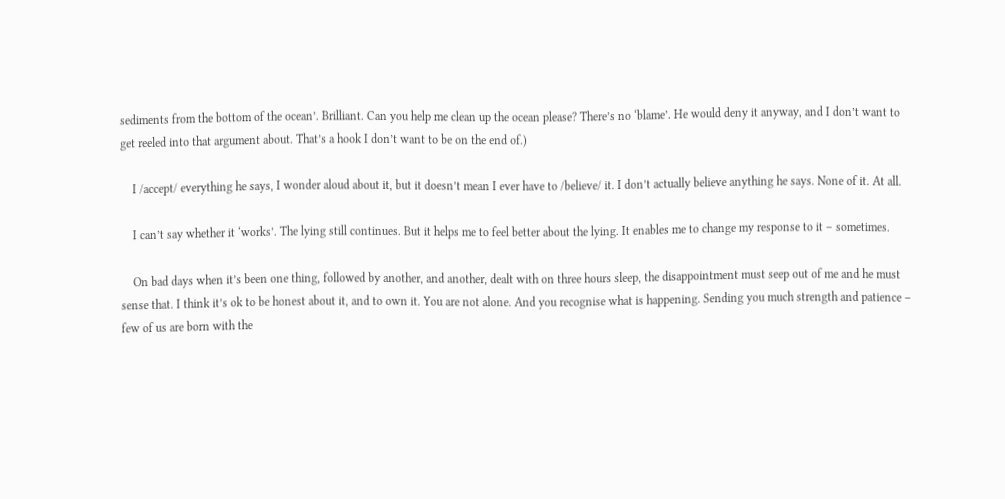sediments from the bottom of the ocean’. Brilliant. Can you help me clean up the ocean please? There’s no ‘blame’. He would deny it anyway, and I don’t want to get reeled into that argument about. That’s a hook I don’t want to be on the end of.)

    I /accept/ everything he says, I wonder aloud about it, but it doesn’t mean I ever have to /believe/ it. I don’t actually believe anything he says. None of it. At all.

    I can’t say whether it ‘works’. The lying still continues. But it helps me to feel better about the lying. It enables me to change my response to it – sometimes.

    On bad days when it’s been one thing, followed by another, and another, dealt with on three hours sleep, the disappointment must seep out of me and he must sense that. I think it’s ok to be honest about it, and to own it. You are not alone. And you recognise what is happening. Sending you much strength and patience – few of us are born with the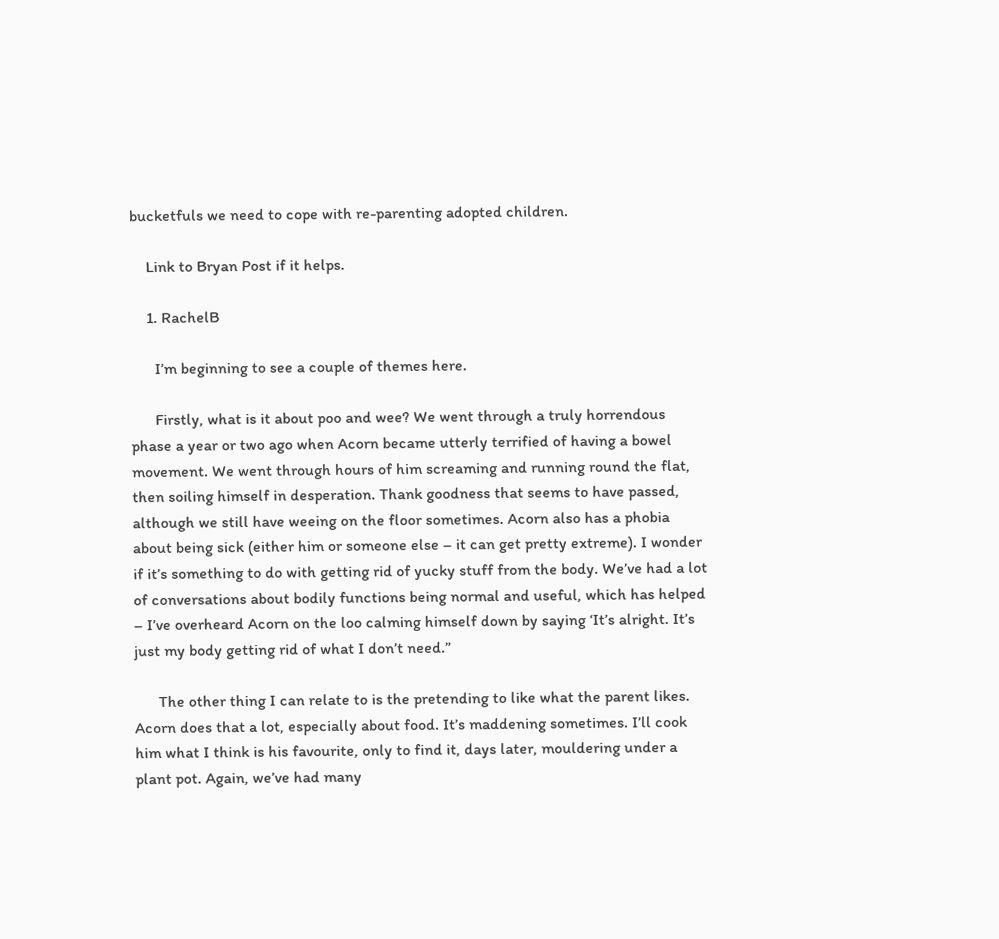bucketfuls we need to cope with re-parenting adopted children.

    Link to Bryan Post if it helps.

    1. RachelB

      I’m beginning to see a couple of themes here.

      Firstly, what is it about poo and wee? We went through a truly horrendous phase a year or two ago when Acorn became utterly terrified of having a bowel movement. We went through hours of him screaming and running round the flat, then soiling himself in desperation. Thank goodness that seems to have passed, although we still have weeing on the floor sometimes. Acorn also has a phobia about being sick (either him or someone else – it can get pretty extreme). I wonder if it’s something to do with getting rid of yucky stuff from the body. We’ve had a lot of conversations about bodily functions being normal and useful, which has helped – I’ve overheard Acorn on the loo calming himself down by saying ‘It’s alright. It’s just my body getting rid of what I don’t need.”

      The other thing I can relate to is the pretending to like what the parent likes. Acorn does that a lot, especially about food. It’s maddening sometimes. I’ll cook him what I think is his favourite, only to find it, days later, mouldering under a plant pot. Again, we’ve had many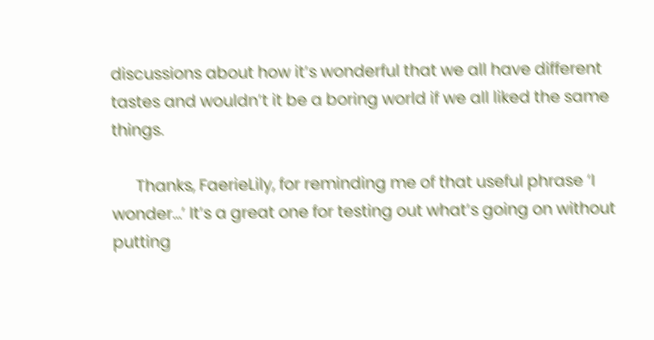discussions about how it’s wonderful that we all have different tastes and wouldn’t it be a boring world if we all liked the same things.

      Thanks, FaerieLily, for reminding me of that useful phrase ‘I wonder…’ It’s a great one for testing out what’s going on without putting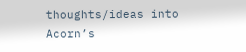thoughts/ideas into Acorn’s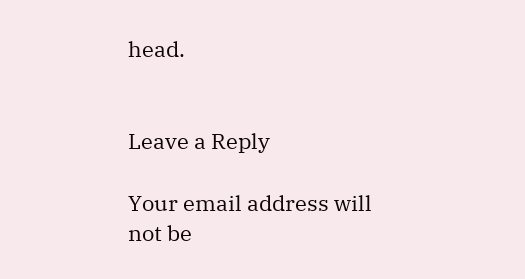head.


Leave a Reply

Your email address will not be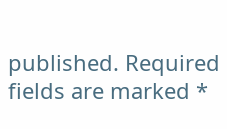published. Required fields are marked *